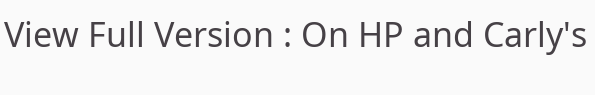View Full Version : On HP and Carly's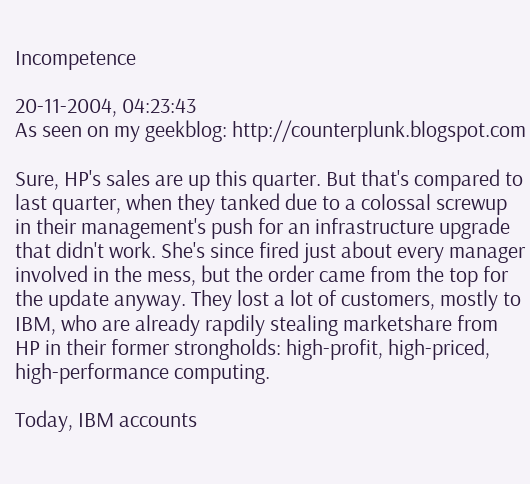Incompetence

20-11-2004, 04:23:43
As seen on my geekblog: http://counterplunk.blogspot.com

Sure, HP's sales are up this quarter. But that's compared to last quarter, when they tanked due to a colossal screwup in their management's push for an infrastructure upgrade that didn't work. She's since fired just about every manager involved in the mess, but the order came from the top for the update anyway. They lost a lot of customers, mostly to IBM, who are already rapdily stealing marketshare from HP in their former strongholds: high-profit, high-priced, high-performance computing.

Today, IBM accounts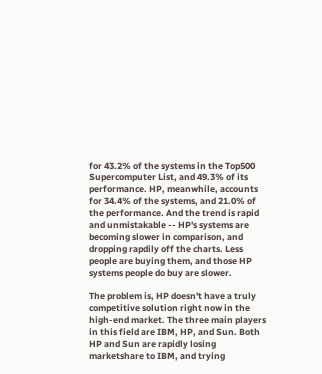for 43.2% of the systems in the Top500 Supercomputer List, and 49.3% of its performance. HP, meanwhile, accounts for 34.4% of the systems, and 21.0% of the performance. And the trend is rapid and unmistakable -- HP's systems are becoming slower in comparison, and dropping rapdily off the charts. Less people are buying them, and those HP systems people do buy are slower.

The problem is, HP doesn't have a truly competitive solution right now in the high-end market. The three main players in this field are IBM, HP, and Sun. Both HP and Sun are rapidly losing marketshare to IBM, and trying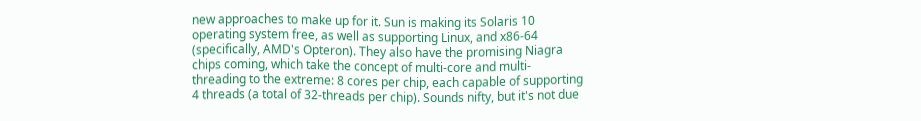new approaches to make up for it. Sun is making its Solaris 10 operating system free, as well as supporting Linux, and x86-64 (specifically, AMD's Opteron). They also have the promising Niagra chips coming, which take the concept of multi-core and multi-threading to the extreme: 8 cores per chip, each capable of supporting 4 threads (a total of 32-threads per chip). Sounds nifty, but it's not due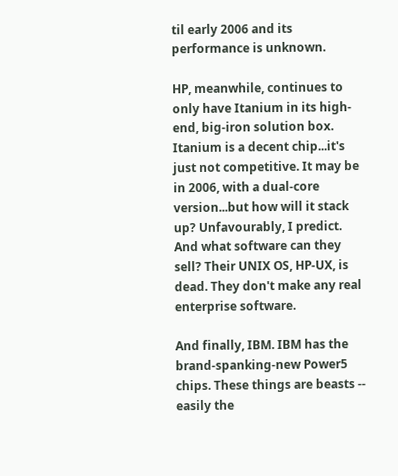til early 2006 and its performance is unknown.

HP, meanwhile, continues to only have Itanium in its high-end, big-iron solution box. Itanium is a decent chip...it's just not competitive. It may be in 2006, with a dual-core version...but how will it stack up? Unfavourably, I predict. And what software can they sell? Their UNIX OS, HP-UX, is dead. They don't make any real enterprise software.

And finally, IBM. IBM has the brand-spanking-new Power5 chips. These things are beasts -- easily the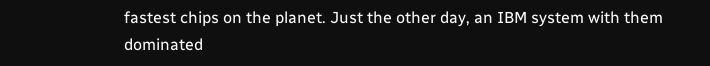fastest chips on the planet. Just the other day, an IBM system with them dominated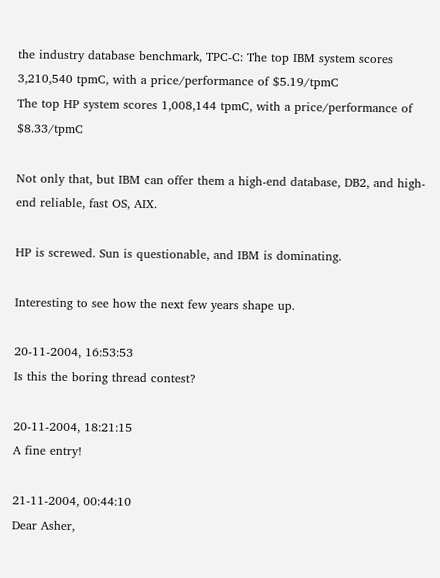the industry database benchmark, TPC-C: The top IBM system scores 3,210,540 tpmC, with a price/performance of $5.19/tpmC
The top HP system scores 1,008,144 tpmC, with a price/performance of $8.33/tpmC

Not only that, but IBM can offer them a high-end database, DB2, and high-end reliable, fast OS, AIX.

HP is screwed. Sun is questionable, and IBM is dominating.

Interesting to see how the next few years shape up.

20-11-2004, 16:53:53
Is this the boring thread contest?

20-11-2004, 18:21:15
A fine entry!

21-11-2004, 00:44:10
Dear Asher,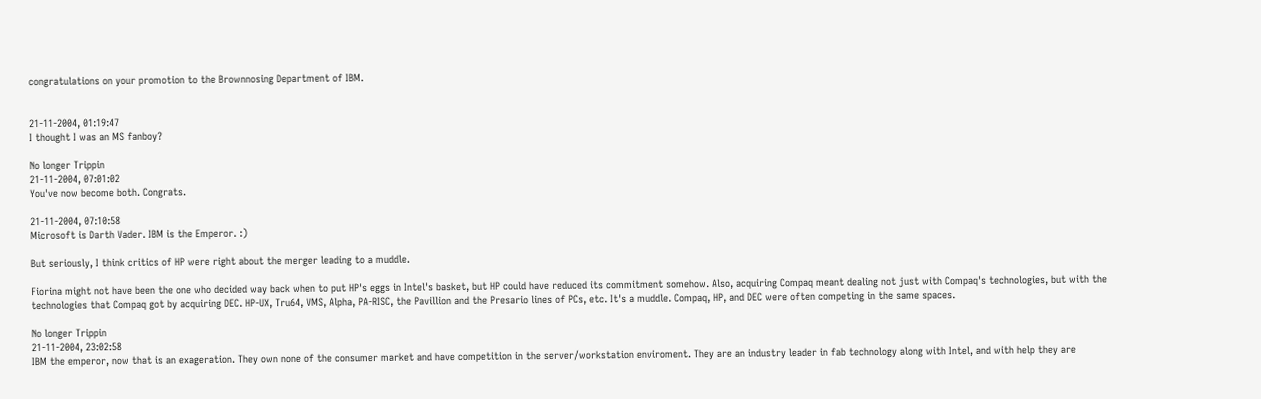congratulations on your promotion to the Brownnosing Department of IBM.


21-11-2004, 01:19:47
I thought I was an MS fanboy?

No longer Trippin
21-11-2004, 07:01:02
You've now become both. Congrats.

21-11-2004, 07:10:58
Microsoft is Darth Vader. IBM is the Emperor. :)

But seriously, I think critics of HP were right about the merger leading to a muddle.

Fiorina might not have been the one who decided way back when to put HP's eggs in Intel's basket, but HP could have reduced its commitment somehow. Also, acquiring Compaq meant dealing not just with Compaq's technologies, but with the technologies that Compaq got by acquiring DEC. HP-UX, Tru64, VMS, Alpha, PA-RISC, the Pavillion and the Presario lines of PCs, etc. It's a muddle. Compaq, HP, and DEC were often competing in the same spaces.

No longer Trippin
21-11-2004, 23:02:58
IBM the emperor, now that is an exageration. They own none of the consumer market and have competition in the server/workstation enviroment. They are an industry leader in fab technology along with Intel, and with help they are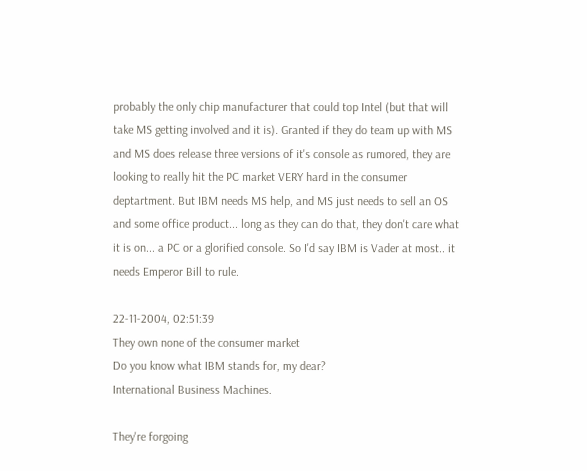probably the only chip manufacturer that could top Intel (but that will take MS getting involved and it is). Granted if they do team up with MS and MS does release three versions of it's console as rumored, they are looking to really hit the PC market VERY hard in the consumer deptartment. But IBM needs MS help, and MS just needs to sell an OS and some office product... long as they can do that, they don't care what it is on... a PC or a glorified console. So I'd say IBM is Vader at most.. it needs Emperor Bill to rule.

22-11-2004, 02:51:39
They own none of the consumer market
Do you know what IBM stands for, my dear?
International Business Machines.

They're forgoing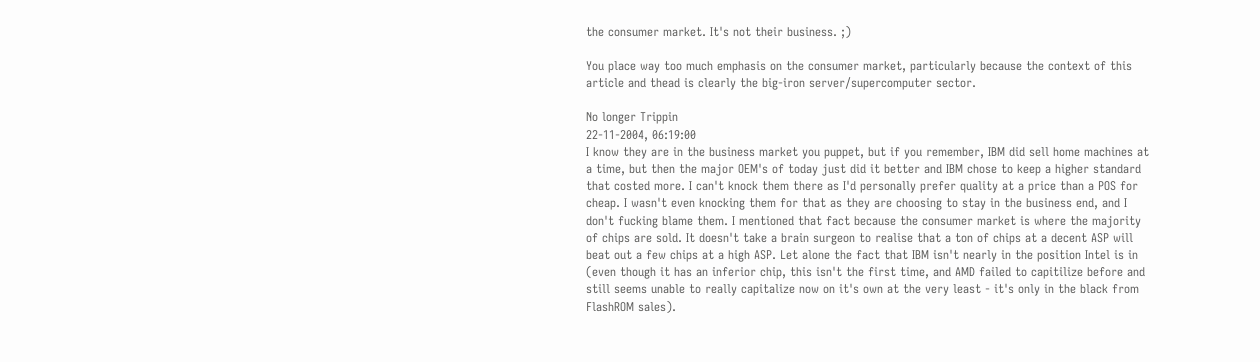the consumer market. It's not their business. ;)

You place way too much emphasis on the consumer market, particularly because the context of this article and thead is clearly the big-iron server/supercomputer sector.

No longer Trippin
22-11-2004, 06:19:00
I know they are in the business market you puppet, but if you remember, IBM did sell home machines at a time, but then the major OEM's of today just did it better and IBM chose to keep a higher standard that costed more. I can't knock them there as I'd personally prefer quality at a price than a POS for cheap. I wasn't even knocking them for that as they are choosing to stay in the business end, and I don't fucking blame them. I mentioned that fact because the consumer market is where the majority of chips are sold. It doesn't take a brain surgeon to realise that a ton of chips at a decent ASP will beat out a few chips at a high ASP. Let alone the fact that IBM isn't nearly in the position Intel is in (even though it has an inferior chip, this isn't the first time, and AMD failed to capitilize before and still seems unable to really capitalize now on it's own at the very least - it's only in the black from FlashROM sales).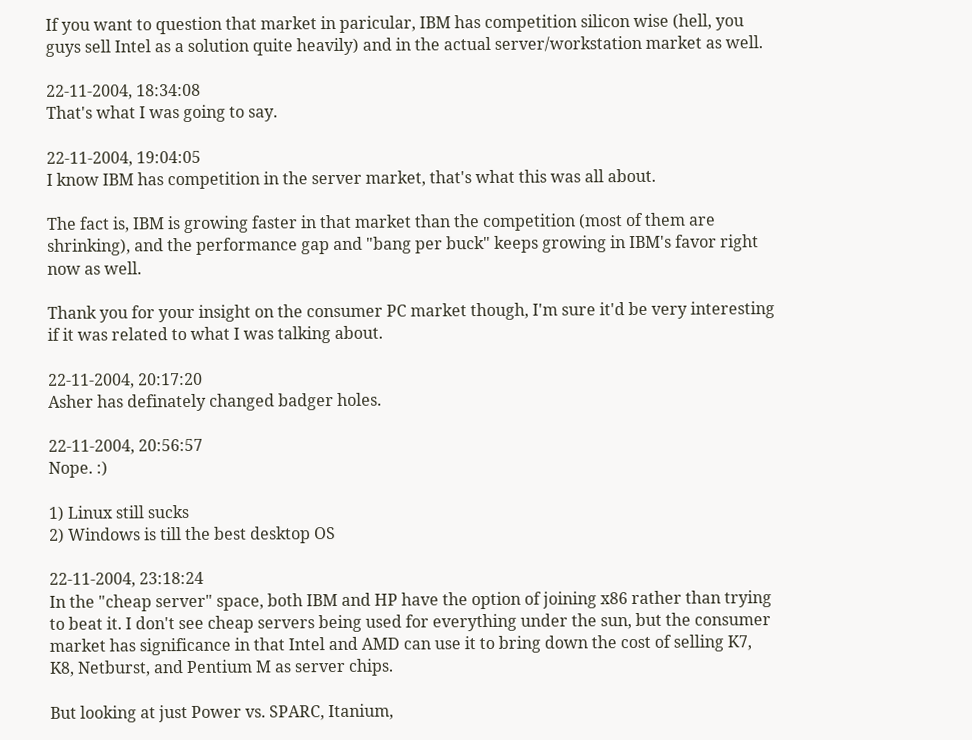If you want to question that market in paricular, IBM has competition silicon wise (hell, you guys sell Intel as a solution quite heavily) and in the actual server/workstation market as well.

22-11-2004, 18:34:08
That's what I was going to say.

22-11-2004, 19:04:05
I know IBM has competition in the server market, that's what this was all about.

The fact is, IBM is growing faster in that market than the competition (most of them are shrinking), and the performance gap and "bang per buck" keeps growing in IBM's favor right now as well.

Thank you for your insight on the consumer PC market though, I'm sure it'd be very interesting if it was related to what I was talking about.

22-11-2004, 20:17:20
Asher has definately changed badger holes.

22-11-2004, 20:56:57
Nope. :)

1) Linux still sucks
2) Windows is till the best desktop OS

22-11-2004, 23:18:24
In the "cheap server" space, both IBM and HP have the option of joining x86 rather than trying to beat it. I don't see cheap servers being used for everything under the sun, but the consumer market has significance in that Intel and AMD can use it to bring down the cost of selling K7, K8, Netburst, and Pentium M as server chips.

But looking at just Power vs. SPARC, Itanium,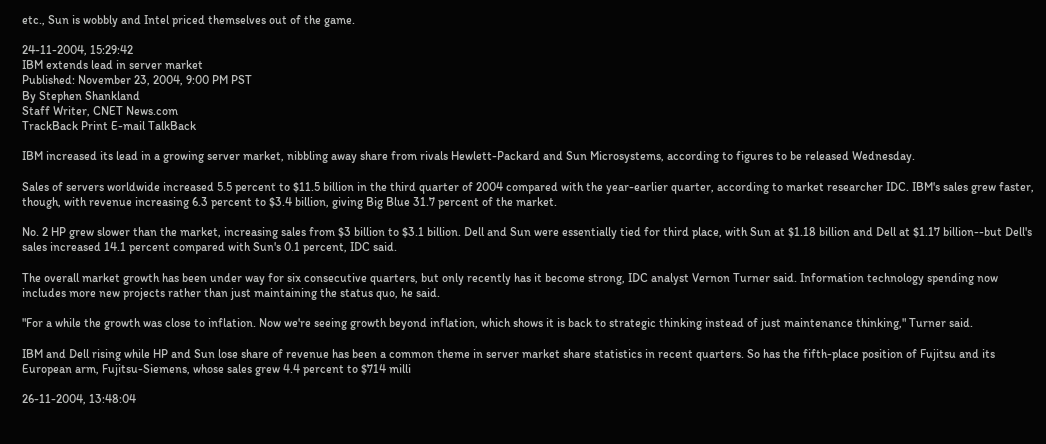etc., Sun is wobbly and Intel priced themselves out of the game.

24-11-2004, 15:29:42
IBM extends lead in server market
Published: November 23, 2004, 9:00 PM PST
By Stephen Shankland
Staff Writer, CNET News.com
TrackBack Print E-mail TalkBack

IBM increased its lead in a growing server market, nibbling away share from rivals Hewlett-Packard and Sun Microsystems, according to figures to be released Wednesday.

Sales of servers worldwide increased 5.5 percent to $11.5 billion in the third quarter of 2004 compared with the year-earlier quarter, according to market researcher IDC. IBM's sales grew faster, though, with revenue increasing 6.3 percent to $3.4 billion, giving Big Blue 31.7 percent of the market.

No. 2 HP grew slower than the market, increasing sales from $3 billion to $3.1 billion. Dell and Sun were essentially tied for third place, with Sun at $1.18 billion and Dell at $1.17 billion--but Dell's sales increased 14.1 percent compared with Sun's 0.1 percent, IDC said.

The overall market growth has been under way for six consecutive quarters, but only recently has it become strong, IDC analyst Vernon Turner said. Information technology spending now includes more new projects rather than just maintaining the status quo, he said.

"For a while the growth was close to inflation. Now we're seeing growth beyond inflation, which shows it is back to strategic thinking instead of just maintenance thinking," Turner said.

IBM and Dell rising while HP and Sun lose share of revenue has been a common theme in server market share statistics in recent quarters. So has the fifth-place position of Fujitsu and its European arm, Fujitsu-Siemens, whose sales grew 4.4 percent to $714 milli

26-11-2004, 13:48:04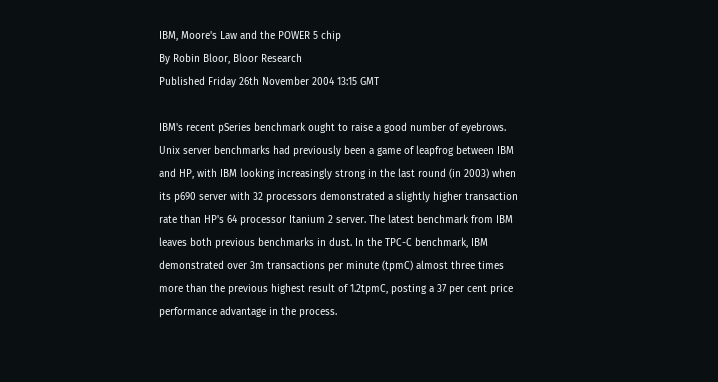IBM, Moore's Law and the POWER 5 chip
By Robin Bloor, Bloor Research
Published Friday 26th November 2004 13:15 GMT

IBM's recent pSeries benchmark ought to raise a good number of eyebrows. Unix server benchmarks had previously been a game of leapfrog between IBM and HP, with IBM looking increasingly strong in the last round (in 2003) when its p690 server with 32 processors demonstrated a slightly higher transaction rate than HP's 64 processor Itanium 2 server. The latest benchmark from IBM leaves both previous benchmarks in dust. In the TPC-C benchmark, IBM demonstrated over 3m transactions per minute (tpmC) almost three times more than the previous highest result of 1.2tpmC, posting a 37 per cent price performance advantage in the process.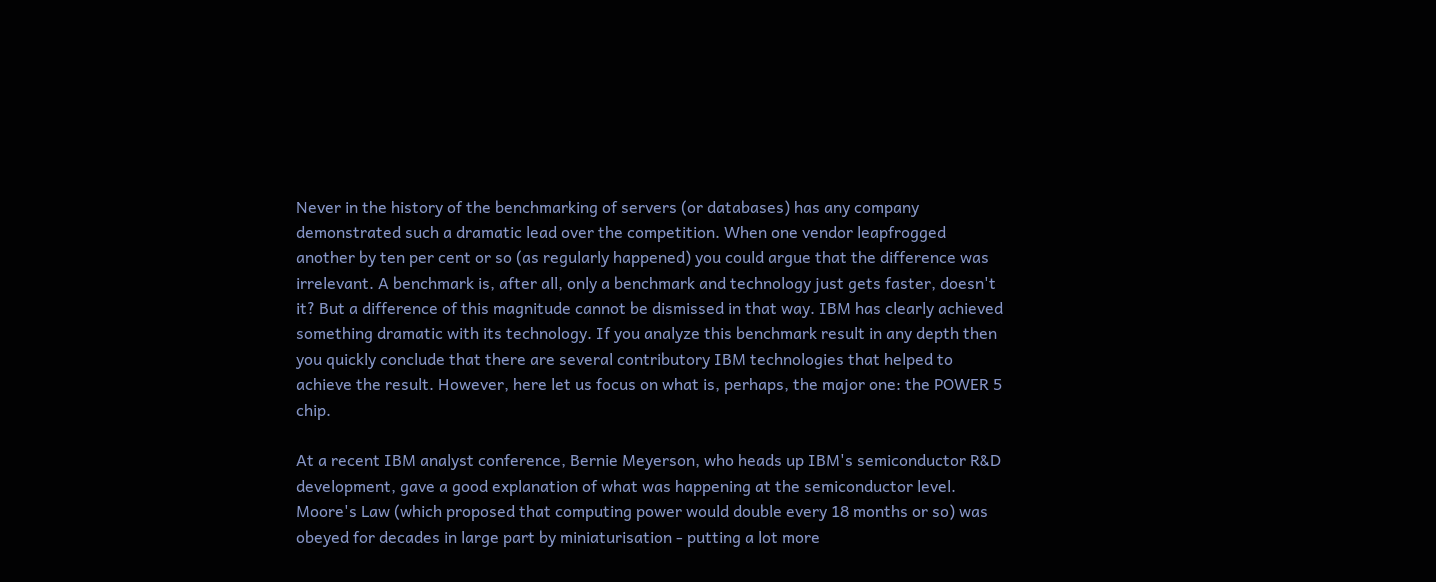Never in the history of the benchmarking of servers (or databases) has any company demonstrated such a dramatic lead over the competition. When one vendor leapfrogged another by ten per cent or so (as regularly happened) you could argue that the difference was irrelevant. A benchmark is, after all, only a benchmark and technology just gets faster, doesn't it? But a difference of this magnitude cannot be dismissed in that way. IBM has clearly achieved something dramatic with its technology. If you analyze this benchmark result in any depth then you quickly conclude that there are several contributory IBM technologies that helped to achieve the result. However, here let us focus on what is, perhaps, the major one: the POWER 5 chip.

At a recent IBM analyst conference, Bernie Meyerson, who heads up IBM's semiconductor R&D development, gave a good explanation of what was happening at the semiconductor level. Moore's Law (which proposed that computing power would double every 18 months or so) was obeyed for decades in large part by miniaturisation - putting a lot more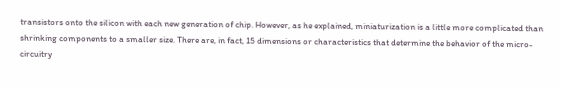transistors onto the silicon with each new generation of chip. However, as he explained, miniaturization is a little more complicated than shrinking components to a smaller size. There are, in fact, 15 dimensions or characteristics that determine the behavior of the micro-circuitry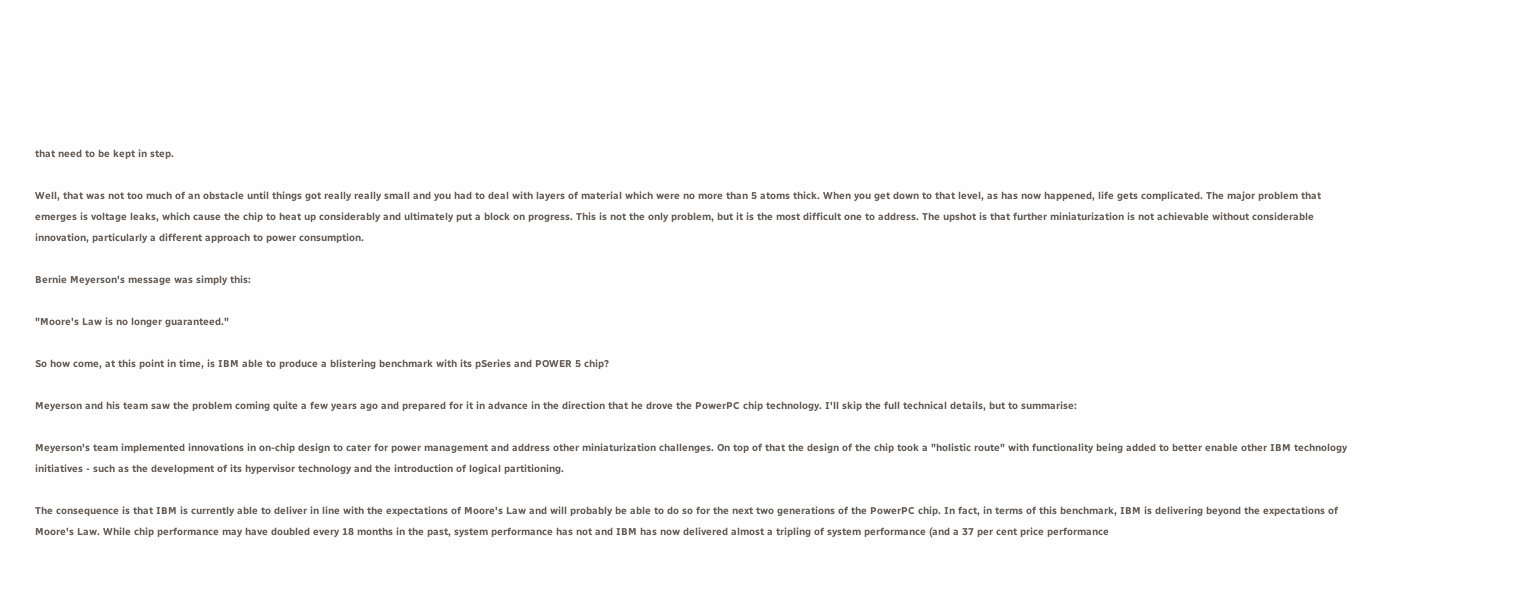that need to be kept in step.

Well, that was not too much of an obstacle until things got really really small and you had to deal with layers of material which were no more than 5 atoms thick. When you get down to that level, as has now happened, life gets complicated. The major problem that emerges is voltage leaks, which cause the chip to heat up considerably and ultimately put a block on progress. This is not the only problem, but it is the most difficult one to address. The upshot is that further miniaturization is not achievable without considerable innovation, particularly a different approach to power consumption.

Bernie Meyerson's message was simply this:

"Moore's Law is no longer guaranteed."

So how come, at this point in time, is IBM able to produce a blistering benchmark with its pSeries and POWER 5 chip?

Meyerson and his team saw the problem coming quite a few years ago and prepared for it in advance in the direction that he drove the PowerPC chip technology. I'll skip the full technical details, but to summarise:

Meyerson's team implemented innovations in on-chip design to cater for power management and address other miniaturization challenges. On top of that the design of the chip took a "holistic route" with functionality being added to better enable other IBM technology initiatives - such as the development of its hypervisor technology and the introduction of logical partitioning.

The consequence is that IBM is currently able to deliver in line with the expectations of Moore's Law and will probably be able to do so for the next two generations of the PowerPC chip. In fact, in terms of this benchmark, IBM is delivering beyond the expectations of Moore's Law. While chip performance may have doubled every 18 months in the past, system performance has not and IBM has now delivered almost a tripling of system performance (and a 37 per cent price performance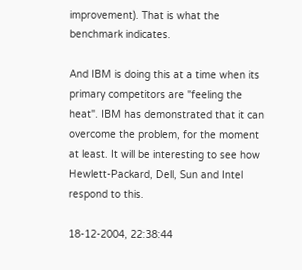improvement). That is what the benchmark indicates.

And IBM is doing this at a time when its primary competitors are "feeling the heat". IBM has demonstrated that it can overcome the problem, for the moment at least. It will be interesting to see how Hewlett-Packard, Dell, Sun and Intel respond to this.

18-12-2004, 22:38:44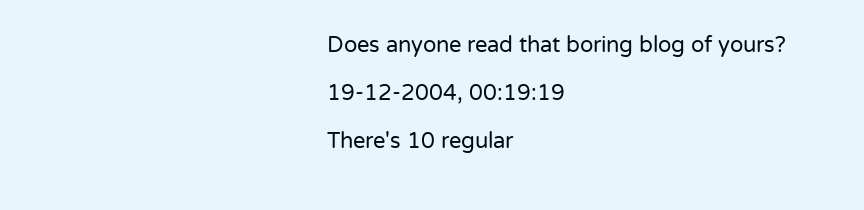Does anyone read that boring blog of yours?

19-12-2004, 00:19:19

There's 10 regular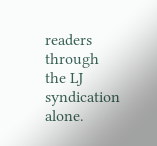readers through the LJ syndication alone.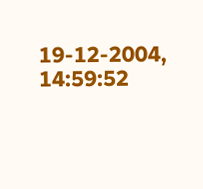19-12-2004, 14:59:52